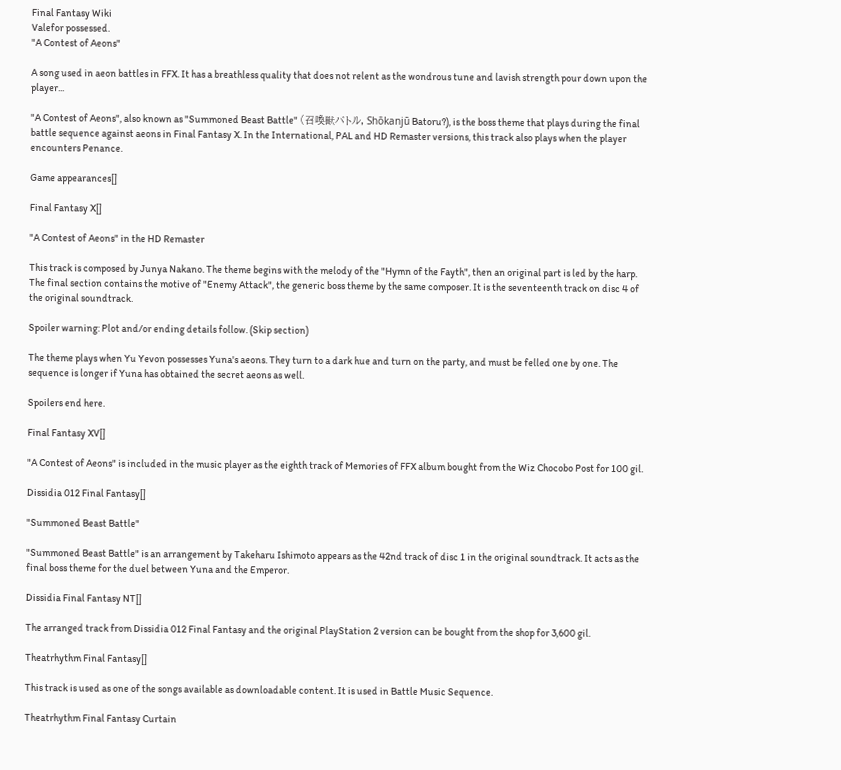Final Fantasy Wiki
Valefor possessed.
"A Contest of Aeons"

A song used in aeon battles in FFX. It has a breathless quality that does not relent as the wondrous tune and lavish strength pour down upon the player...

"A Contest of Aeons", also known as "Summoned Beast Battle" (召喚獣バトル, Shōkanjū Batoru?), is the boss theme that plays during the final battle sequence against aeons in Final Fantasy X. In the International, PAL and HD Remaster versions, this track also plays when the player encounters Penance.

Game appearances[]

Final Fantasy X[]

"A Contest of Aeons" in the HD Remaster

This track is composed by Junya Nakano. The theme begins with the melody of the "Hymn of the Fayth", then an original part is led by the harp. The final section contains the motive of "Enemy Attack", the generic boss theme by the same composer. It is the seventeenth track on disc 4 of the original soundtrack.

Spoiler warning: Plot and/or ending details follow. (Skip section)

The theme plays when Yu Yevon possesses Yuna's aeons. They turn to a dark hue and turn on the party, and must be felled one by one. The sequence is longer if Yuna has obtained the secret aeons as well.

Spoilers end here.

Final Fantasy XV[]

"A Contest of Aeons" is included in the music player as the eighth track of Memories of FFX album bought from the Wiz Chocobo Post for 100 gil.

Dissidia 012 Final Fantasy[]

"Summoned Beast Battle"

"Summoned Beast Battle" is an arrangement by Takeharu Ishimoto appears as the 42nd track of disc 1 in the original soundtrack. It acts as the final boss theme for the duel between Yuna and the Emperor.

Dissidia Final Fantasy NT[]

The arranged track from Dissidia 012 Final Fantasy and the original PlayStation 2 version can be bought from the shop for 3,600 gil.

Theatrhythm Final Fantasy[]

This track is used as one of the songs available as downloadable content. It is used in Battle Music Sequence.

Theatrhythm Final Fantasy Curtain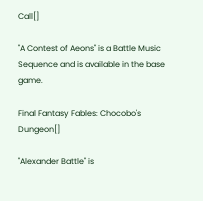Call[]

"A Contest of Aeons" is a Battle Music Sequence and is available in the base game.

Final Fantasy Fables: Chocobo's Dungeon[]

"Alexander Battle" is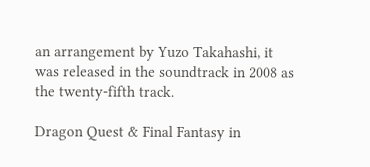an arrangement by Yuzo Takahashi, it was released in the soundtrack in 2008 as the twenty-fifth track.

Dragon Quest & Final Fantasy in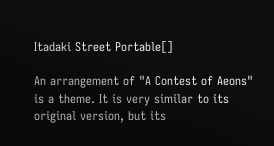Itadaki Street Portable[]

An arrangement of "A Contest of Aeons" is a theme. It is very similar to its original version, but its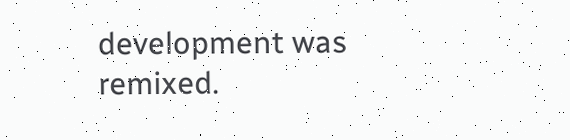development was remixed.